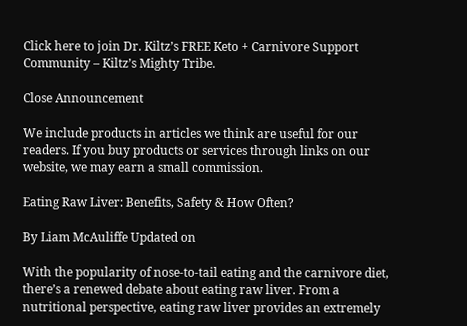Click here to join Dr. Kiltz’s FREE Keto + Carnivore Support Community – Kiltz’s Mighty Tribe.

Close Announcement

We include products in articles we think are useful for our readers. If you buy products or services through links on our website, we may earn a small commission.

Eating Raw Liver: Benefits, Safety & How Often?

By Liam McAuliffe Updated on

With the popularity of nose-to-tail eating and the carnivore diet, there’s a renewed debate about eating raw liver. From a nutritional perspective, eating raw liver provides an extremely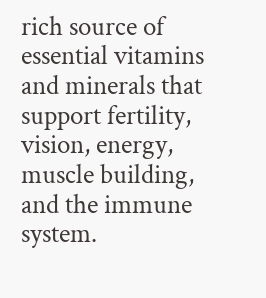rich source of essential vitamins and minerals that support fertility, vision, energy, muscle building, and the immune system.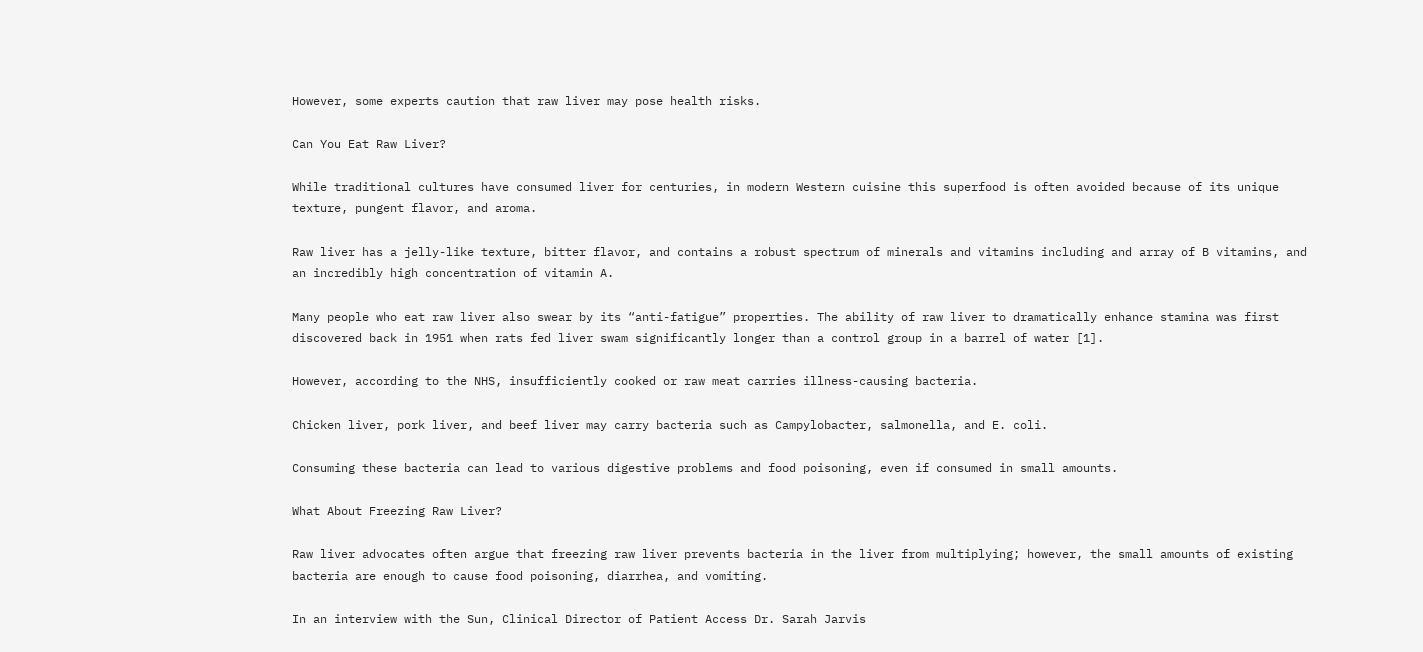However, some experts caution that raw liver may pose health risks.

Can You Eat Raw Liver?

While traditional cultures have consumed liver for centuries, in modern Western cuisine this superfood is often avoided because of its unique texture, pungent flavor, and aroma.

Raw liver has a jelly-like texture, bitter flavor, and contains a robust spectrum of minerals and vitamins including and array of B vitamins, and an incredibly high concentration of vitamin A.

Many people who eat raw liver also swear by its “anti-fatigue” properties. The ability of raw liver to dramatically enhance stamina was first discovered back in 1951 when rats fed liver swam significantly longer than a control group in a barrel of water [1].

However, according to the NHS, insufficiently cooked or raw meat carries illness-causing bacteria.

Chicken liver, pork liver, and beef liver may carry bacteria such as Campylobacter, salmonella, and E. coli.

Consuming these bacteria can lead to various digestive problems and food poisoning, even if consumed in small amounts.

What About Freezing Raw Liver?

Raw liver advocates often argue that freezing raw liver prevents bacteria in the liver from multiplying; however, the small amounts of existing bacteria are enough to cause food poisoning, diarrhea, and vomiting.

In an interview with the Sun, Clinical Director of Patient Access Dr. Sarah Jarvis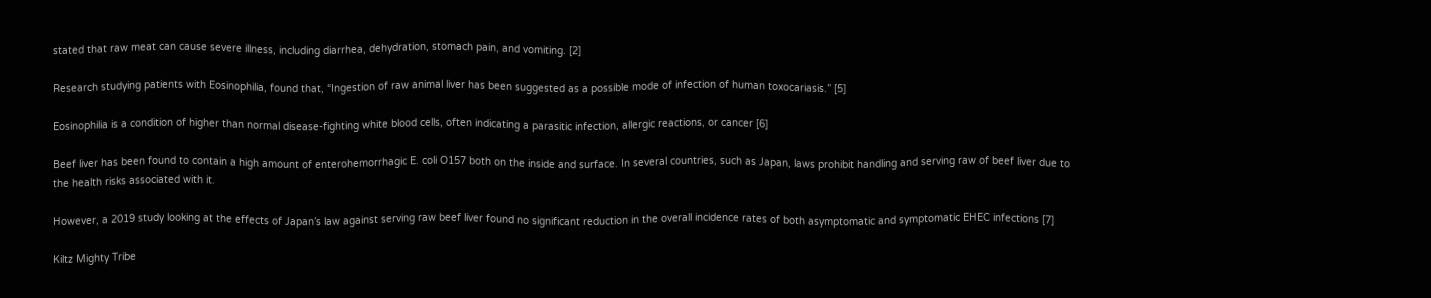stated that raw meat can cause severe illness, including diarrhea, dehydration, stomach pain, and vomiting. [2]

Research studying patients with Eosinophilia, found that, “Ingestion of raw animal liver has been suggested as a possible mode of infection of human toxocariasis.” [5]

Eosinophilia is a condition of higher than normal disease-fighting white blood cells, often indicating a parasitic infection, allergic reactions, or cancer [6]

Beef liver has been found to contain a high amount of enterohemorrhagic E. coli O157 both on the inside and surface. In several countries, such as Japan, laws prohibit handling and serving raw of beef liver due to the health risks associated with it.

However, a 2019 study looking at the effects of Japan’s law against serving raw beef liver found no significant reduction in the overall incidence rates of both asymptomatic and symptomatic EHEC infections [7]

Kiltz Mighty Tribe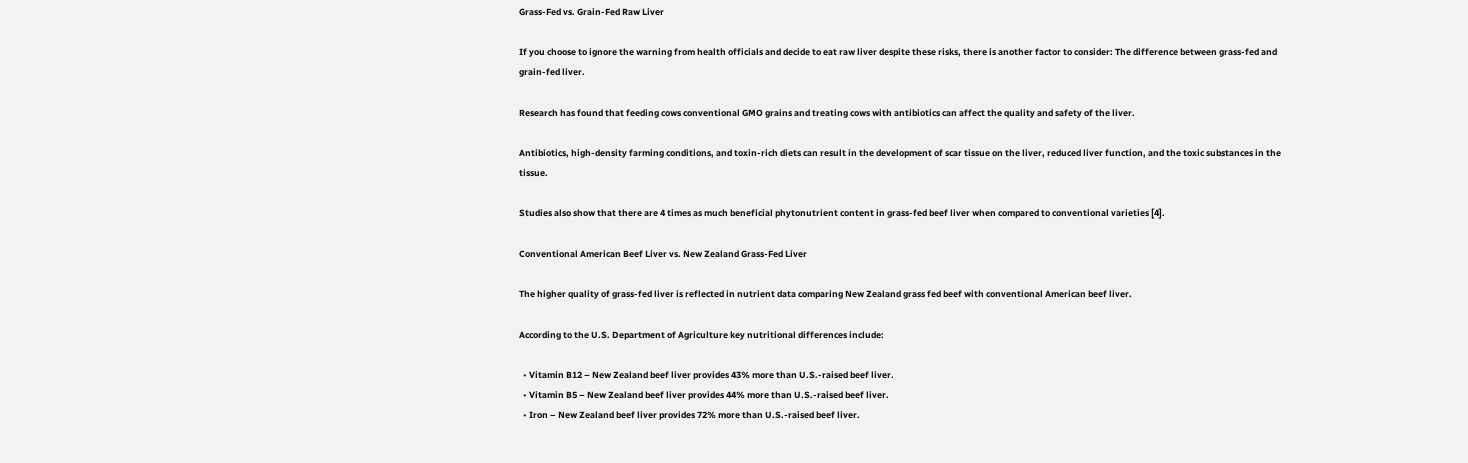Grass-Fed vs. Grain-Fed Raw Liver

If you choose to ignore the warning from health officials and decide to eat raw liver despite these risks, there is another factor to consider: The difference between grass-fed and grain-fed liver.

Research has found that feeding cows conventional GMO grains and treating cows with antibiotics can affect the quality and safety of the liver.

Antibiotics, high-density farming conditions, and toxin-rich diets can result in the development of scar tissue on the liver, reduced liver function, and the toxic substances in the tissue.

Studies also show that there are 4 times as much beneficial phytonutrient content in grass-fed beef liver when compared to conventional varieties [4].

Conventional American Beef Liver vs. New Zealand Grass-Fed Liver

The higher quality of grass-fed liver is reflected in nutrient data comparing New Zealand grass fed beef with conventional American beef liver.

According to the U.S. Department of Agriculture key nutritional differences include:

  • Vitamin B12 – New Zealand beef liver provides 43% more than U.S.-raised beef liver.
  • Vitamin B5 – New Zealand beef liver provides 44% more than U.S.-raised beef liver.
  • Iron – New Zealand beef liver provides 72% more than U.S.-raised beef liver.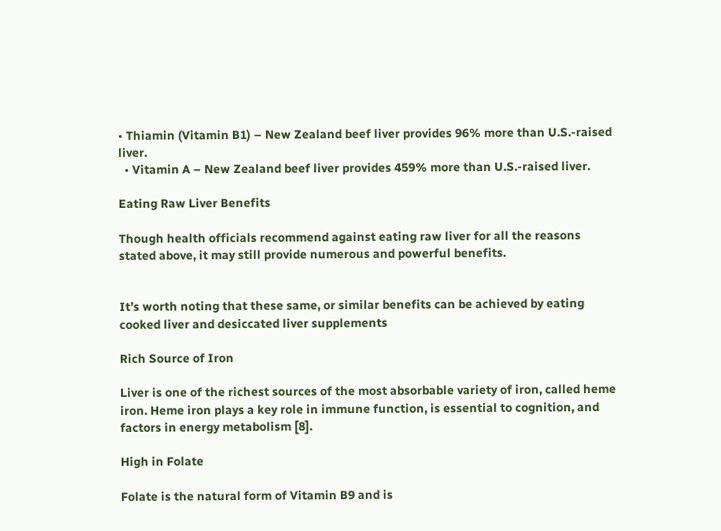• Thiamin (Vitamin B1) – New Zealand beef liver provides 96% more than U.S.-raised liver.
  • Vitamin A – New Zealand beef liver provides 459% more than U.S.-raised liver.

Eating Raw Liver Benefits

Though health officials recommend against eating raw liver for all the reasons stated above, it may still provide numerous and powerful benefits.


It’s worth noting that these same, or similar benefits can be achieved by eating cooked liver and desiccated liver supplements

Rich Source of Iron

Liver is one of the richest sources of the most absorbable variety of iron, called heme iron. Heme iron plays a key role in immune function, is essential to cognition, and factors in energy metabolism [8].

High in Folate

Folate is the natural form of Vitamin B9 and is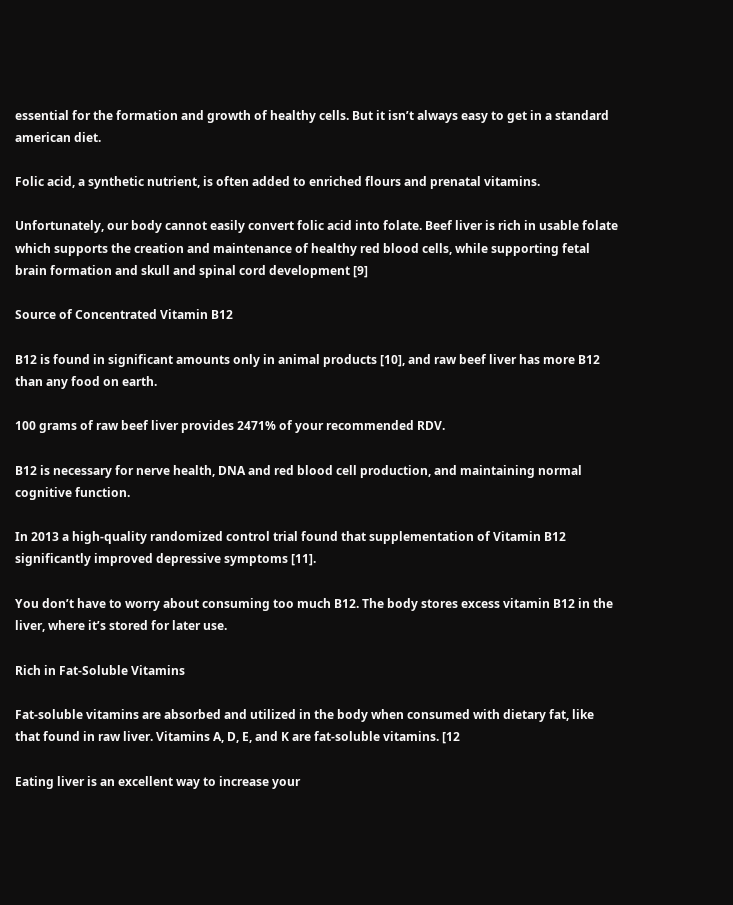essential for the formation and growth of healthy cells. But it isn’t always easy to get in a standard american diet.

Folic acid, a synthetic nutrient, is often added to enriched flours and prenatal vitamins.

Unfortunately, our body cannot easily convert folic acid into folate. Beef liver is rich in usable folate which supports the creation and maintenance of healthy red blood cells, while supporting fetal brain formation and skull and spinal cord development [9]

Source of Concentrated Vitamin B12

B12 is found in significant amounts only in animal products [10], and raw beef liver has more B12 than any food on earth.

100 grams of raw beef liver provides 2471% of your recommended RDV.

B12 is necessary for nerve health, DNA and red blood cell production, and maintaining normal cognitive function.

In 2013 a high-quality randomized control trial found that supplementation of Vitamin B12 significantly improved depressive symptoms [11].

You don’t have to worry about consuming too much B12. The body stores excess vitamin B12 in the liver, where it’s stored for later use.

Rich in Fat-Soluble Vitamins

Fat-soluble vitamins are absorbed and utilized in the body when consumed with dietary fat, like that found in raw liver. Vitamins A, D, E, and K are fat-soluble vitamins. [12

Eating liver is an excellent way to increase your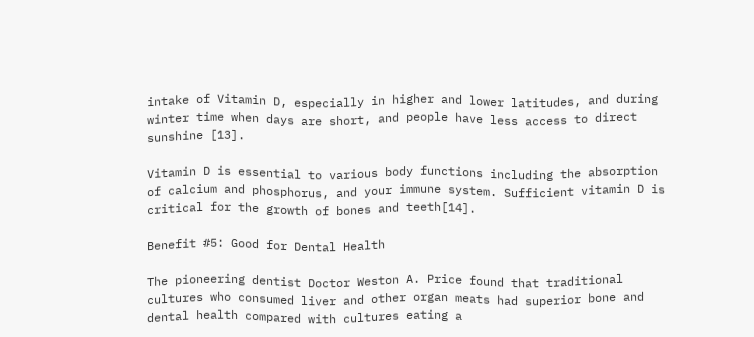intake of Vitamin D, especially in higher and lower latitudes, and during winter time when days are short, and people have less access to direct sunshine [13].

Vitamin D is essential to various body functions including the absorption of calcium and phosphorus, and your immune system. Sufficient vitamin D is critical for the growth of bones and teeth[14].

Benefit #5: Good for Dental Health

The pioneering dentist Doctor Weston A. Price found that traditional cultures who consumed liver and other organ meats had superior bone and dental health compared with cultures eating a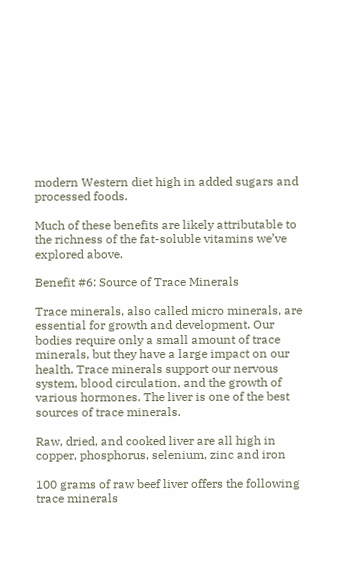modern Western diet high in added sugars and processed foods.

Much of these benefits are likely attributable to the richness of the fat-soluble vitamins we’ve explored above.

Benefit #6: Source of Trace Minerals

Trace minerals, also called micro minerals, are essential for growth and development. Our bodies require only a small amount of trace minerals, but they have a large impact on our health. Trace minerals support our nervous system, blood circulation, and the growth of various hormones. The liver is one of the best sources of trace minerals.

Raw, dried, and cooked liver are all high in copper, phosphorus, selenium, zinc and iron

100 grams of raw beef liver offers the following trace minerals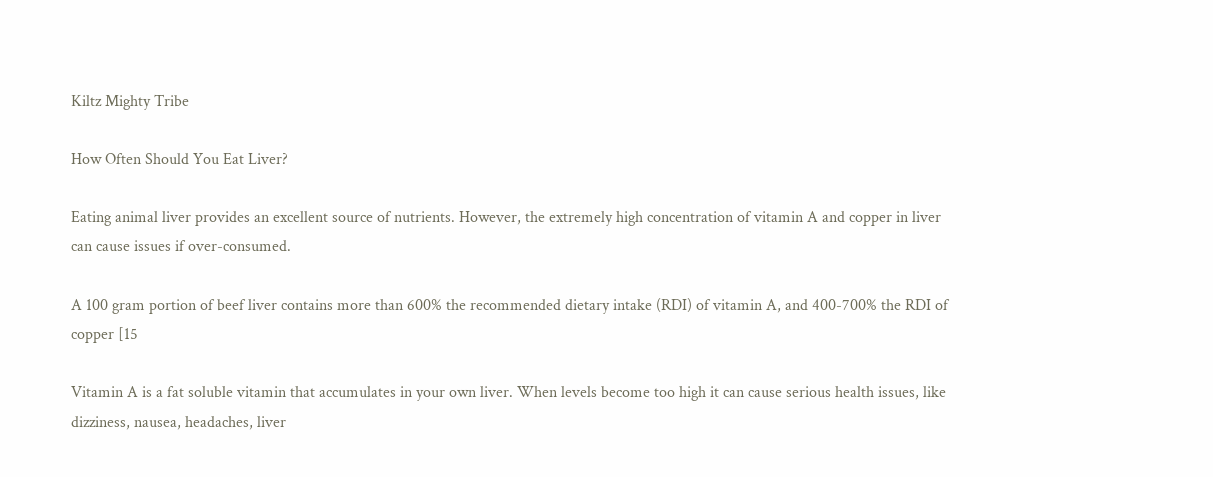Kiltz Mighty Tribe

How Often Should You Eat Liver?

Eating animal liver provides an excellent source of nutrients. However, the extremely high concentration of vitamin A and copper in liver can cause issues if over-consumed.

A 100 gram portion of beef liver contains more than 600% the recommended dietary intake (RDI) of vitamin A, and 400-700% the RDI of copper [15

Vitamin A is a fat soluble vitamin that accumulates in your own liver. When levels become too high it can cause serious health issues, like dizziness, nausea, headaches, liver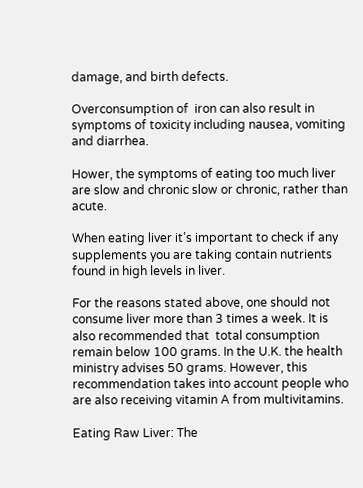damage, and birth defects.

Overconsumption of  iron can also result in symptoms of toxicity including nausea, vomiting and diarrhea.

Hower, the symptoms of eating too much liver  are slow and chronic slow or chronic, rather than acute.

When eating liver it’s important to check if any supplements you are taking contain nutrients found in high levels in liver.

For the reasons stated above, one should not consume liver more than 3 times a week. It is also recommended that  total consumption remain below 100 grams. In the U.K. the health ministry advises 50 grams. However, this recommendation takes into account people who are also receiving vitamin A from multivitamins.

Eating Raw Liver: The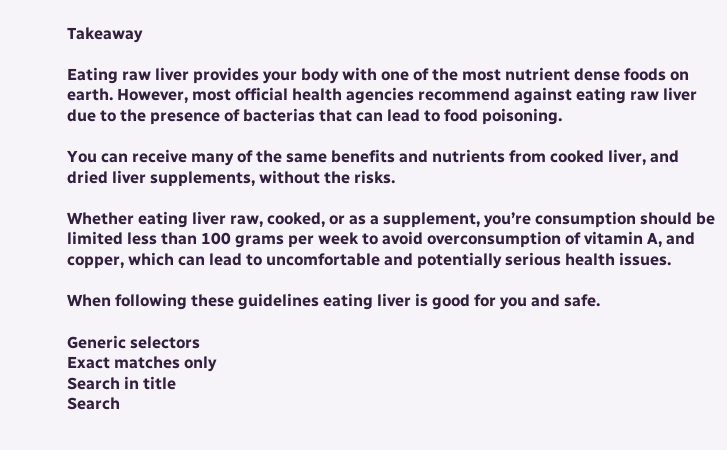Takeaway

Eating raw liver provides your body with one of the most nutrient dense foods on earth. However, most official health agencies recommend against eating raw liver due to the presence of bacterias that can lead to food poisoning.

You can receive many of the same benefits and nutrients from cooked liver, and dried liver supplements, without the risks.

Whether eating liver raw, cooked, or as a supplement, you’re consumption should be limited less than 100 grams per week to avoid overconsumption of vitamin A, and copper, which can lead to uncomfortable and potentially serious health issues.

When following these guidelines eating liver is good for you and safe.

Generic selectors
Exact matches only
Search in title
Search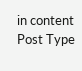in content
Post Type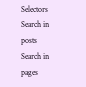Selectors
Search in posts
Search in pages